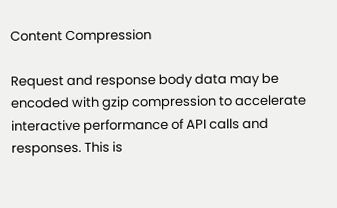Content Compression

Request and response body data may be encoded with gzip compression to accelerate interactive performance of API calls and responses. This is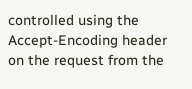controlled using the Accept-Encoding header on the request from the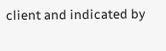client and indicated by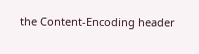the Content-Encoding header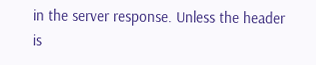in the server response. Unless the header is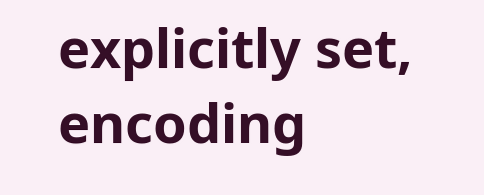explicitly set, encoding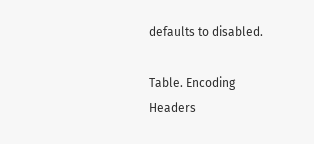defaults to disabled.

Table. Encoding Headers